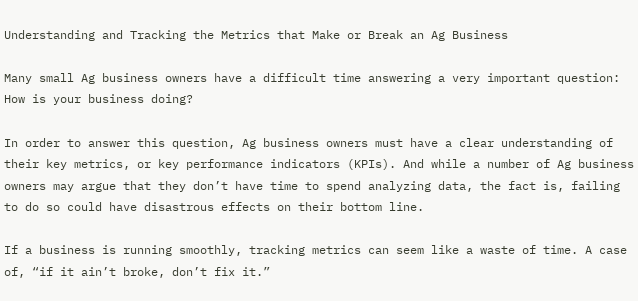Understanding and Tracking the Metrics that Make or Break an Ag Business

Many small Ag business owners have a difficult time answering a very important question: How is your business doing?

In order to answer this question, Ag business owners must have a clear understanding of their key metrics, or key performance indicators (KPIs). And while a number of Ag business owners may argue that they don’t have time to spend analyzing data, the fact is, failing to do so could have disastrous effects on their bottom line.

If a business is running smoothly, tracking metrics can seem like a waste of time. A case of, “if it ain’t broke, don’t fix it.”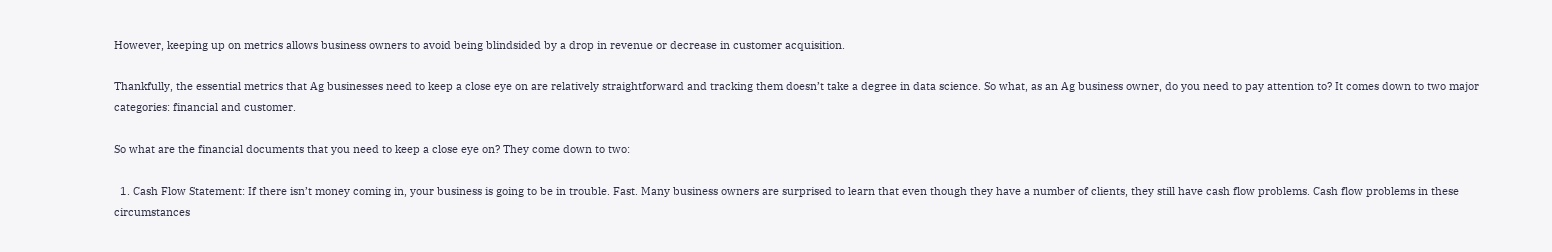However, keeping up on metrics allows business owners to avoid being blindsided by a drop in revenue or decrease in customer acquisition.

Thankfully, the essential metrics that Ag businesses need to keep a close eye on are relatively straightforward and tracking them doesn’t take a degree in data science. So what, as an Ag business owner, do you need to pay attention to? It comes down to two major categories: financial and customer.

So what are the financial documents that you need to keep a close eye on? They come down to two:

  1. Cash Flow Statement: If there isn’t money coming in, your business is going to be in trouble. Fast. Many business owners are surprised to learn that even though they have a number of clients, they still have cash flow problems. Cash flow problems in these circumstances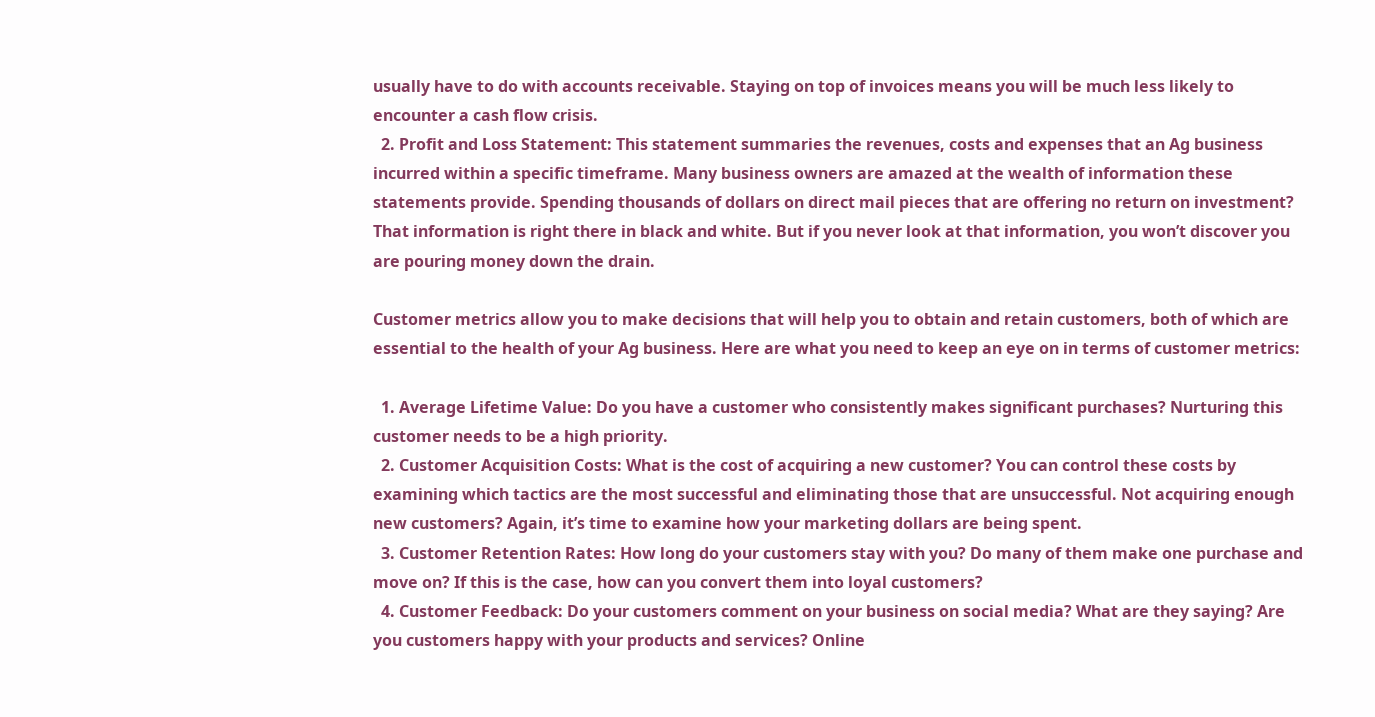usually have to do with accounts receivable. Staying on top of invoices means you will be much less likely to encounter a cash flow crisis.
  2. Profit and Loss Statement: This statement summaries the revenues, costs and expenses that an Ag business incurred within a specific timeframe. Many business owners are amazed at the wealth of information these statements provide. Spending thousands of dollars on direct mail pieces that are offering no return on investment? That information is right there in black and white. But if you never look at that information, you won’t discover you are pouring money down the drain.

Customer metrics allow you to make decisions that will help you to obtain and retain customers, both of which are essential to the health of your Ag business. Here are what you need to keep an eye on in terms of customer metrics:

  1. Average Lifetime Value: Do you have a customer who consistently makes significant purchases? Nurturing this customer needs to be a high priority.
  2. Customer Acquisition Costs: What is the cost of acquiring a new customer? You can control these costs by examining which tactics are the most successful and eliminating those that are unsuccessful. Not acquiring enough new customers? Again, it’s time to examine how your marketing dollars are being spent.
  3. Customer Retention Rates: How long do your customers stay with you? Do many of them make one purchase and move on? If this is the case, how can you convert them into loyal customers?
  4. Customer Feedback: Do your customers comment on your business on social media? What are they saying? Are you customers happy with your products and services? Online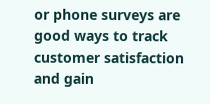or phone surveys are good ways to track customer satisfaction and gain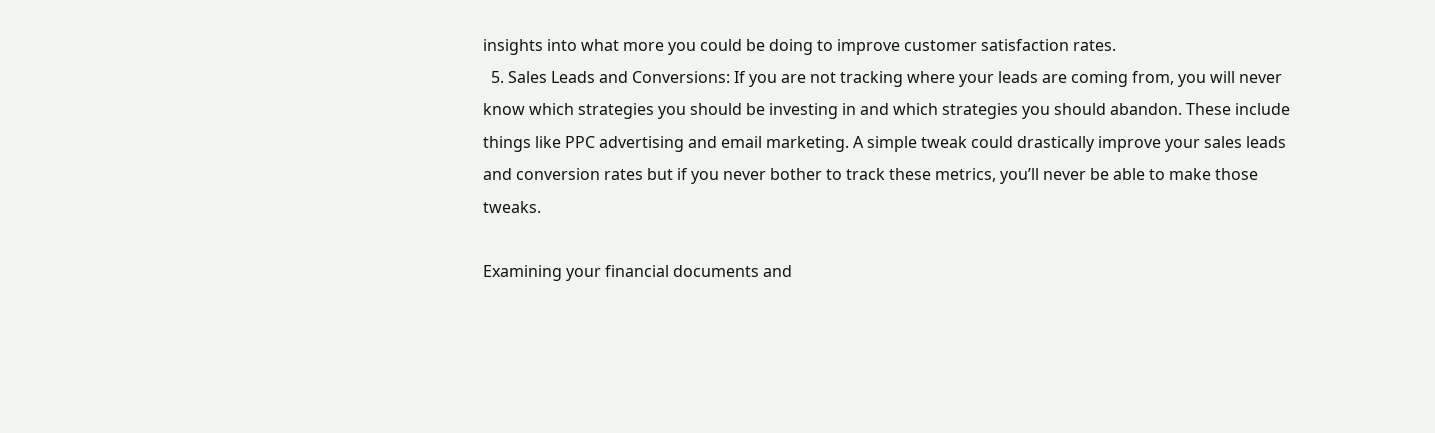insights into what more you could be doing to improve customer satisfaction rates.
  5. Sales Leads and Conversions: If you are not tracking where your leads are coming from, you will never know which strategies you should be investing in and which strategies you should abandon. These include things like PPC advertising and email marketing. A simple tweak could drastically improve your sales leads and conversion rates but if you never bother to track these metrics, you’ll never be able to make those tweaks.

Examining your financial documents and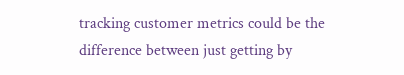tracking customer metrics could be the difference between just getting by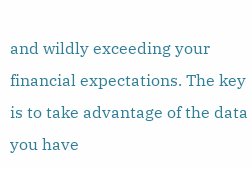and wildly exceeding your financial expectations. The key is to take advantage of the data you have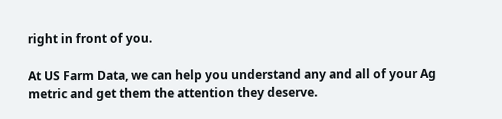right in front of you.

At US Farm Data, we can help you understand any and all of your Ag metric and get them the attention they deserve.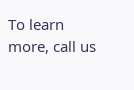To learn more, call us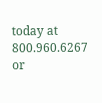today at 800.960.6267 or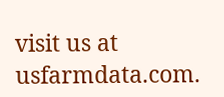visit us at usfarmdata.com.